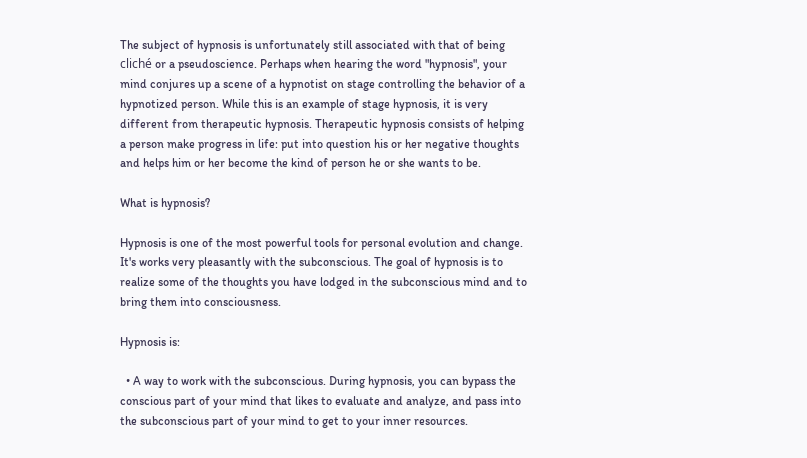The subject of hypnosis is unfortunately still associated with that of being cliché or a pseudoscience. Perhaps when hearing the word "hypnosis", your mind conjures up a scene of a hypnotist on stage controlling the behavior of a hypnotized person. While this is an example of stage hypnosis, it is very different from therapeutic hypnosis. Therapeutic hypnosis consists of helping a person make progress in life: put into question his or her negative thoughts and helps him or her become the kind of person he or she wants to be.

What is hypnosis?

Hypnosis is one of the most powerful tools for personal evolution and change. It's works very pleasantly with the subconscious. The goal of hypnosis is to realize some of the thoughts you have lodged in the subconscious mind and to bring them into consciousness.

Hypnosis is:

  • A way to work with the subconscious. During hypnosis, you can bypass the conscious part of your mind that likes to evaluate and analyze, and pass into the subconscious part of your mind to get to your inner resources.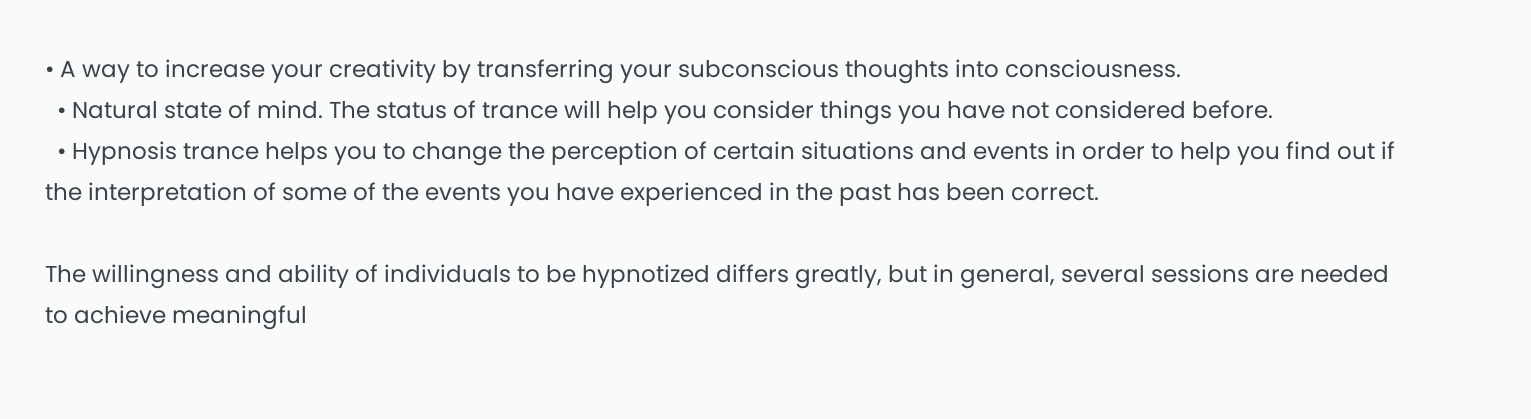• A way to increase your creativity by transferring your subconscious thoughts into consciousness.
  • Natural state of mind. The status of trance will help you consider things you have not considered before.
  • Hypnosis trance helps you to change the perception of certain situations and events in order to help you find out if the interpretation of some of the events you have experienced in the past has been correct.

The willingness and ability of individuals to be hypnotized differs greatly, but in general, several sessions are needed to achieve meaningful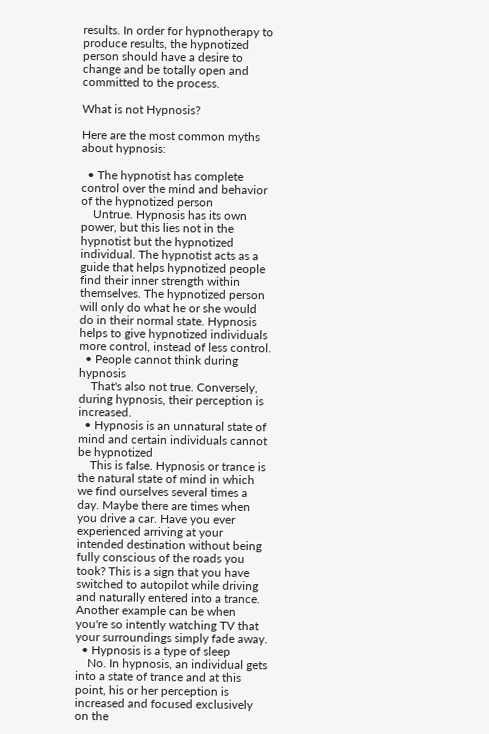results. In order for hypnotherapy to produce results, the hypnotized person should have a desire to change and be totally open and committed to the process.

What is not Hypnosis?

Here are the most common myths about hypnosis:

  • The hypnotist has complete control over the mind and behavior of the hypnotized person
    Untrue. Hypnosis has its own power, but this lies not in the hypnotist but the hypnotized individual. The hypnotist acts as a guide that helps hypnotized people find their inner strength within themselves. The hypnotized person will only do what he or she would do in their normal state. Hypnosis helps to give hypnotized individuals more control, instead of less control.
  • People cannot think during hypnosis
    That's also not true. Conversely, during hypnosis, their perception is increased.
  • Hypnosis is an unnatural state of mind and certain individuals cannot be hypnotized
    This is false. Hypnosis or trance is the natural state of mind in which we find ourselves several times a day. Maybe there are times when you drive a car. Have you ever experienced arriving at your intended destination without being fully conscious of the roads you took? This is a sign that you have switched to autopilot while driving and naturally entered into a trance. Another example can be when you're so intently watching TV that your surroundings simply fade away.
  • Hypnosis is a type of sleep
    No. In hypnosis, an individual gets into a state of trance and at this point, his or her perception is increased and focused exclusively on the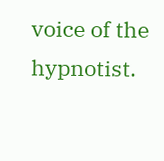voice of the hypnotist.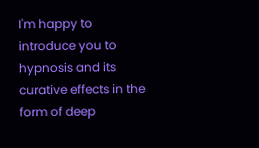I'm happy to introduce you to hypnosis and its curative effects in the form of deep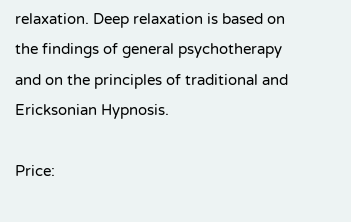relaxation. Deep relaxation is based on the findings of general psychotherapy and on the principles of traditional and Ericksonian Hypnosis.

Price: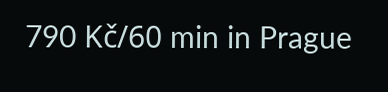790 Kč/60 min in Prague